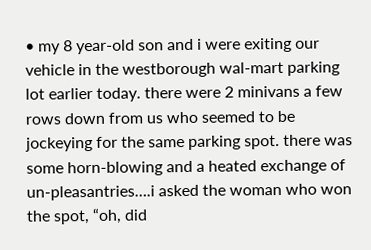• my 8 year-old son and i were exiting our vehicle in the westborough wal-mart parking lot earlier today. there were 2 minivans a few rows down from us who seemed to be jockeying for the same parking spot. there was some horn-blowing and a heated exchange of un-pleasantries….i asked the woman who won the spot, “oh, did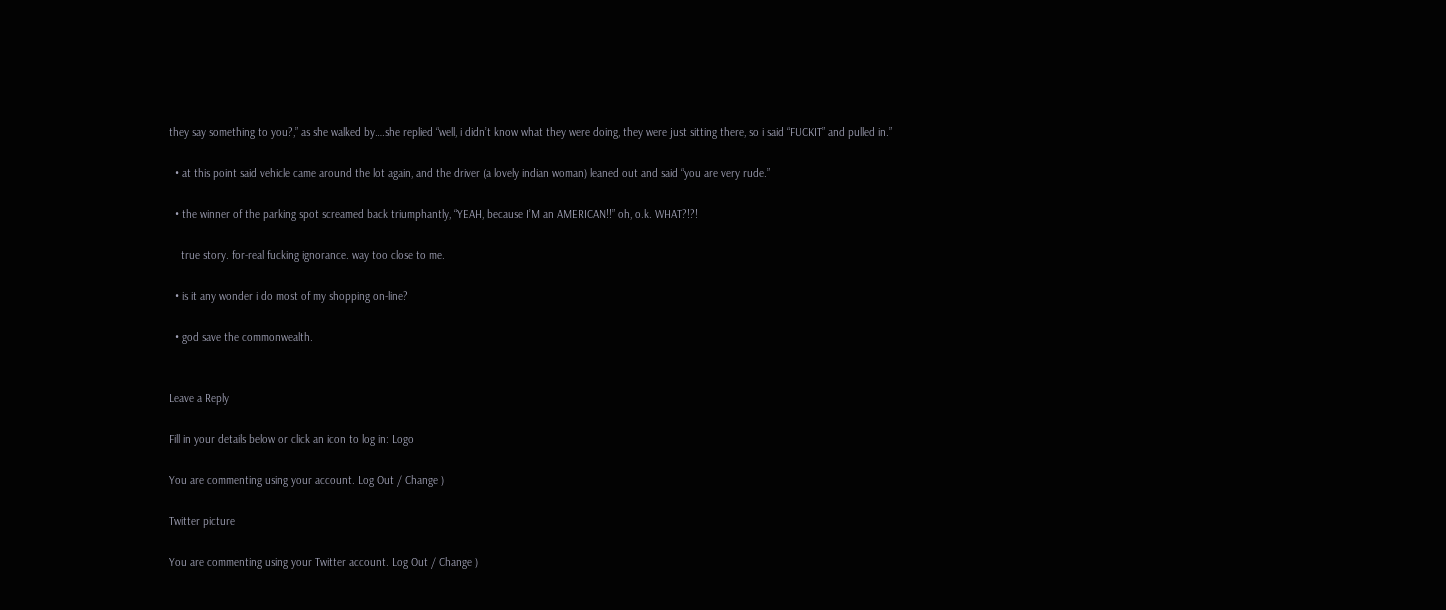they say something to you?,” as she walked by….she replied “well, i didn’t know what they were doing, they were just sitting there, so i said “FUCKIT” and pulled in.”

  • at this point said vehicle came around the lot again, and the driver (a lovely indian woman) leaned out and said “you are very rude.”

  • the winner of the parking spot screamed back triumphantly, “YEAH, because I’M an AMERICAN!!” oh, o.k. WHAT?!?!

    true story. for-real fucking ignorance. way too close to me.

  • is it any wonder i do most of my shopping on-line?

  • god save the commonwealth.


Leave a Reply

Fill in your details below or click an icon to log in: Logo

You are commenting using your account. Log Out / Change )

Twitter picture

You are commenting using your Twitter account. Log Out / Change )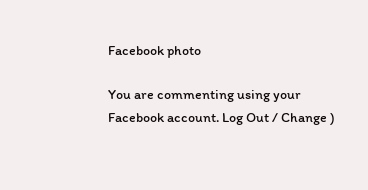Facebook photo

You are commenting using your Facebook account. Log Out / Change )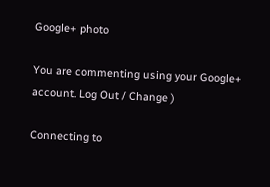Google+ photo

You are commenting using your Google+ account. Log Out / Change )

Connecting to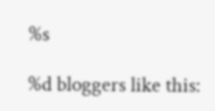%s

%d bloggers like this: